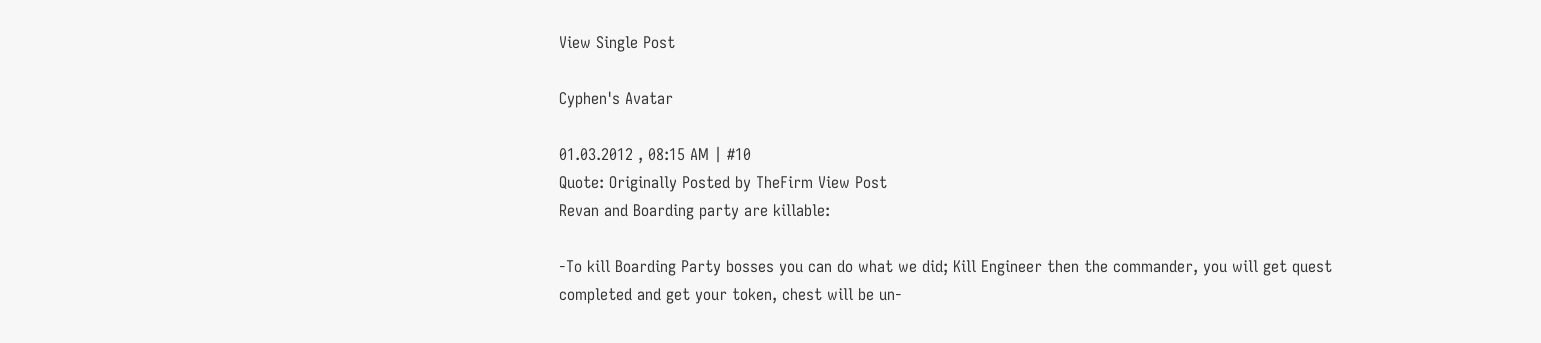View Single Post

Cyphen's Avatar

01.03.2012 , 08:15 AM | #10
Quote: Originally Posted by TheFirm View Post
Revan and Boarding party are killable:

-To kill Boarding Party bosses you can do what we did; Kill Engineer then the commander, you will get quest completed and get your token, chest will be un-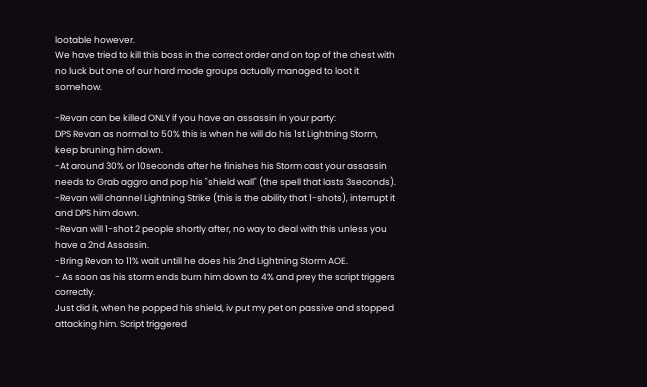lootable however.
We have tried to kill this boss in the correct order and on top of the chest with no luck but one of our hard mode groups actually managed to loot it somehow.

-Revan can be killed ONLY if you have an assassin in your party:
DPS Revan as normal to 50% this is when he will do his 1st Lightning Storm, keep bruning him down.
-At around 30% or 10seconds after he finishes his Storm cast your assassin needs to Grab aggro and pop his "shield wall" (the spell that lasts 3seconds).
-Revan will channel Lightning Strike (this is the ability that 1-shots), interrupt it and DPS him down.
-Revan will 1-shot 2 people shortly after, no way to deal with this unless you have a 2nd Assassin.
-Bring Revan to 11% wait untill he does his 2nd Lightning Storm AOE.
- As soon as his storm ends burn him down to 4% and prey the script triggers correctly.
Just did it, when he popped his shield, iv put my pet on passive and stopped attacking him. Script triggered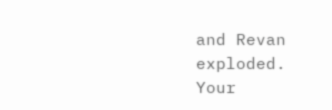and Revan exploded.
Your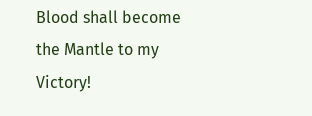Blood shall become the Mantle to my Victory!